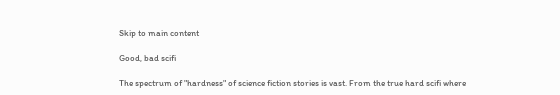Skip to main content

Good, bad scifi

The spectrum of "hardness" of science fiction stories is vast. From the true hard scifi where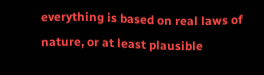everything is based on real laws of nature, or at least plausible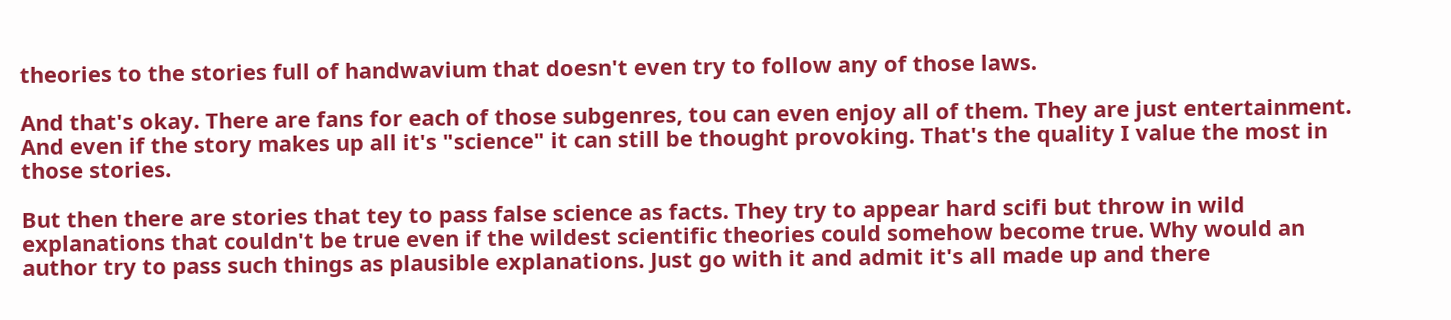theories to the stories full of handwavium that doesn't even try to follow any of those laws.

And that's okay. There are fans for each of those subgenres, tou can even enjoy all of them. They are just entertainment. And even if the story makes up all it's "science" it can still be thought provoking. That's the quality I value the most in those stories.

But then there are stories that tey to pass false science as facts. They try to appear hard scifi but throw in wild explanations that couldn't be true even if the wildest scientific theories could somehow become true. Why would an author try to pass such things as plausible explanations. Just go with it and admit it's all made up and there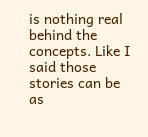is nothing real behind the concepts. Like I said those stories can be as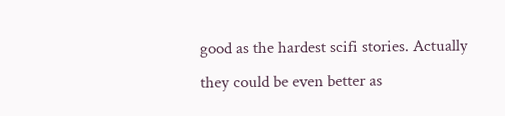good as the hardest scifi stories. Actually they could be even better as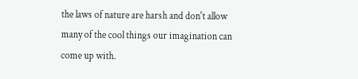the laws of nature are harsh and don't allow many of the cool things our imagination can come up with.